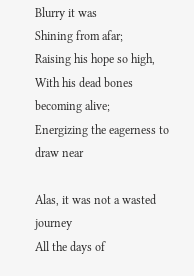Blurry it was
Shining from afar;
Raising his hope so high,
With his dead bones becoming alive;
Energizing the eagerness to draw near

Alas, it was not a wasted journey
All the days of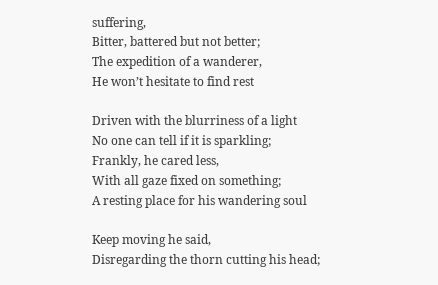suffering,
Bitter, battered but not better;
The expedition of a wanderer,
He won’t hesitate to find rest

Driven with the blurriness of a light
No one can tell if it is sparkling;
Frankly, he cared less,
With all gaze fixed on something;
A resting place for his wandering soul

Keep moving he said,
Disregarding the thorn cutting his head;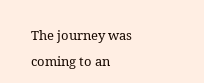The journey was coming to an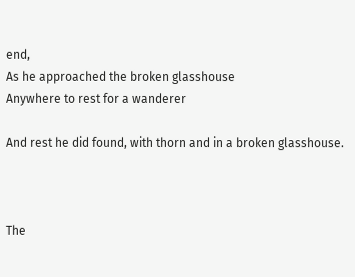end,
As he approached the broken glasshouse
Anywhere to rest for a wanderer

And rest he did found, with thorn and in a broken glasshouse.



The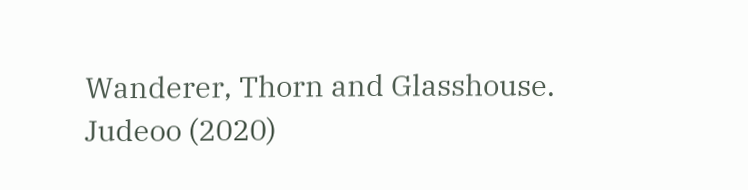Wanderer, Thorn and Glasshouse.
Judeoo (2020)